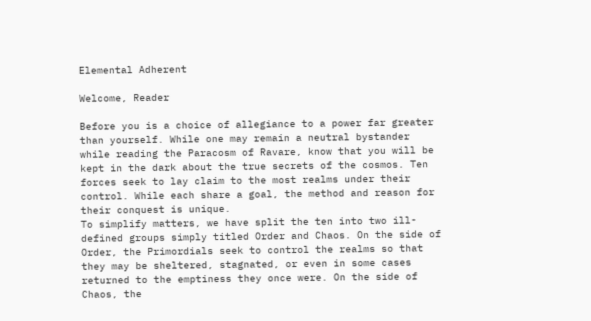Elemental Adherent

Welcome, Reader

Before you is a choice of allegiance to a power far greater than yourself. While one may remain a neutral bystander while reading the Paracosm of Ravare, know that you will be kept in the dark about the true secrets of the cosmos. Ten forces seek to lay claim to the most realms under their control. While each share a goal, the method and reason for their conquest is unique.
To simplify matters, we have split the ten into two ill-defined groups simply titled Order and Chaos. On the side of Order, the Primordials seek to control the realms so that they may be sheltered, stagnated, or even in some cases returned to the emptiness they once were. On the side of Chaos, the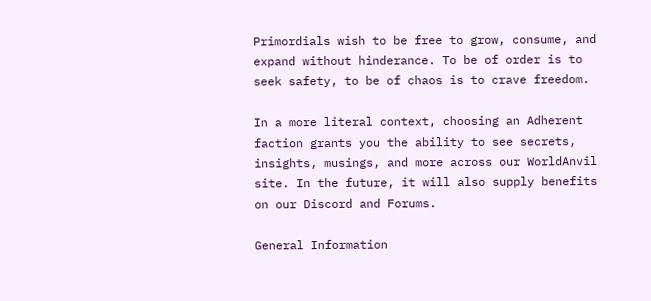Primordials wish to be free to grow, consume, and expand without hinderance. To be of order is to seek safety, to be of chaos is to crave freedom.

In a more literal context, choosing an Adherent faction grants you the ability to see secrets, insights, musings, and more across our WorldAnvil site. In the future, it will also supply benefits on our Discord and Forums.

General Information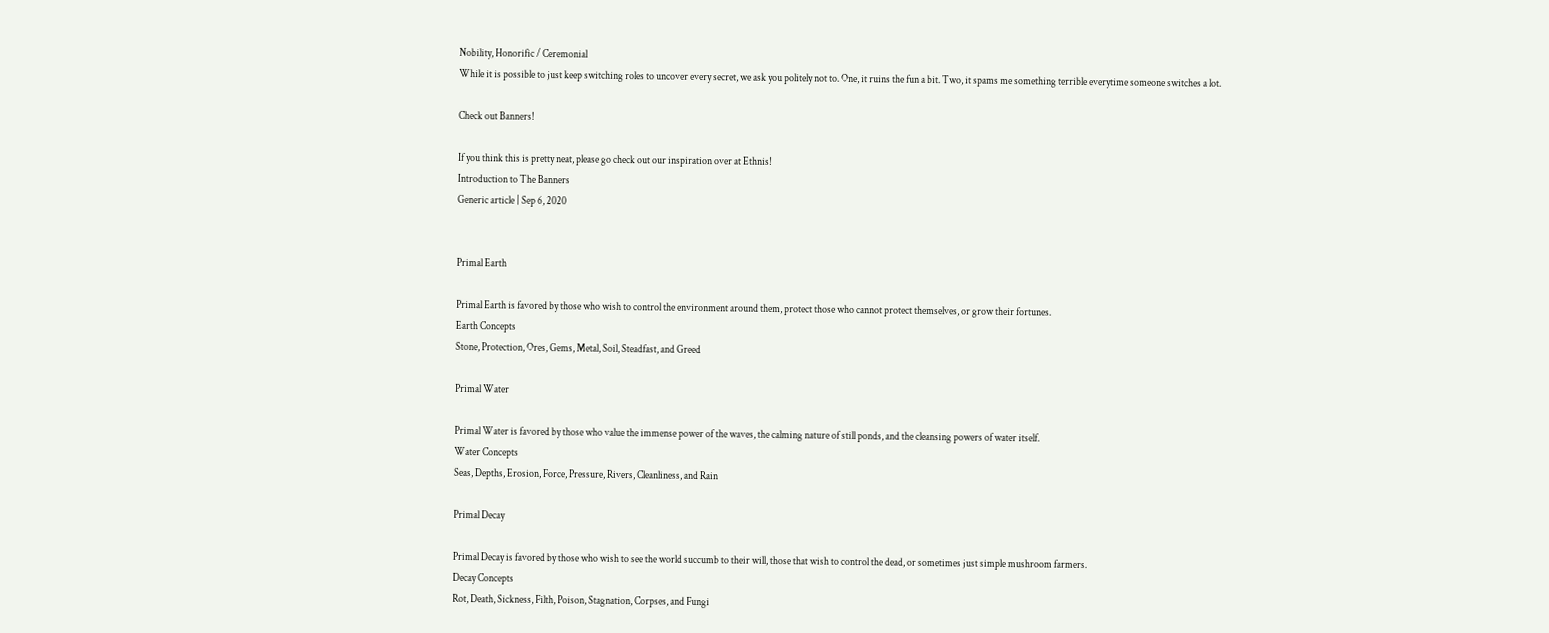Nobility, Honorific / Ceremonial
While it is possible to just keep switching roles to uncover every secret, we ask you politely not to. One, it ruins the fun a bit. Two, it spams me something terrible everytime someone switches a lot.

Check out Banners!

If you think this is pretty neat, please go check out our inspiration over at Ethnis!
Introduction to The Banners
Generic article | Sep 6, 2020


Primal Earth

Primal Earth is favored by those who wish to control the environment around them, protect those who cannot protect themselves, or grow their fortunes.
Earth Concepts
Stone, Protection, Ores, Gems, Metal, Soil, Steadfast, and Greed

Primal Water

Primal Water is favored by those who value the immense power of the waves, the calming nature of still ponds, and the cleansing powers of water itself.
Water Concepts
Seas, Depths, Erosion, Force, Pressure, Rivers, Cleanliness, and Rain

Primal Decay

Primal Decay is favored by those who wish to see the world succumb to their will, those that wish to control the dead, or sometimes just simple mushroom farmers.
Decay Concepts
Rot, Death, Sickness, Filth, Poison, Stagnation, Corpses, and Fungi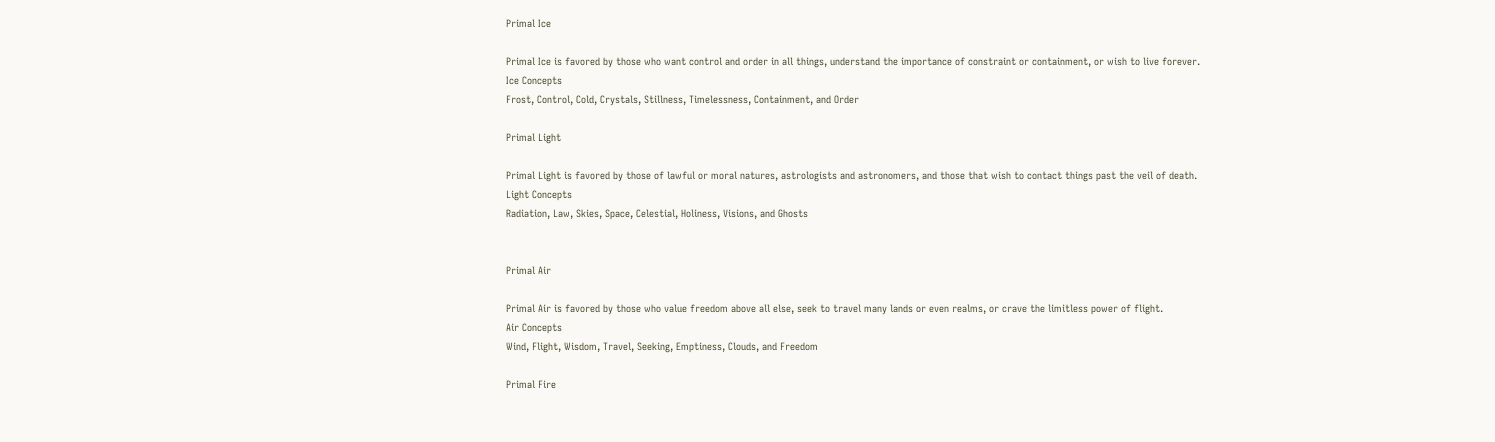Primal Ice

Primal Ice is favored by those who want control and order in all things, understand the importance of constraint or containment, or wish to live forever.
Ice Concepts
Frost, Control, Cold, Crystals, Stillness, Timelessness, Containment, and Order

Primal Light

Primal Light is favored by those of lawful or moral natures, astrologists and astronomers, and those that wish to contact things past the veil of death.
Light Concepts
Radiation, Law, Skies, Space, Celestial, Holiness, Visions, and Ghosts


Primal Air

Primal Air is favored by those who value freedom above all else, seek to travel many lands or even realms, or crave the limitless power of flight.
Air Concepts
Wind, Flight, Wisdom, Travel, Seeking, Emptiness, Clouds, and Freedom

Primal Fire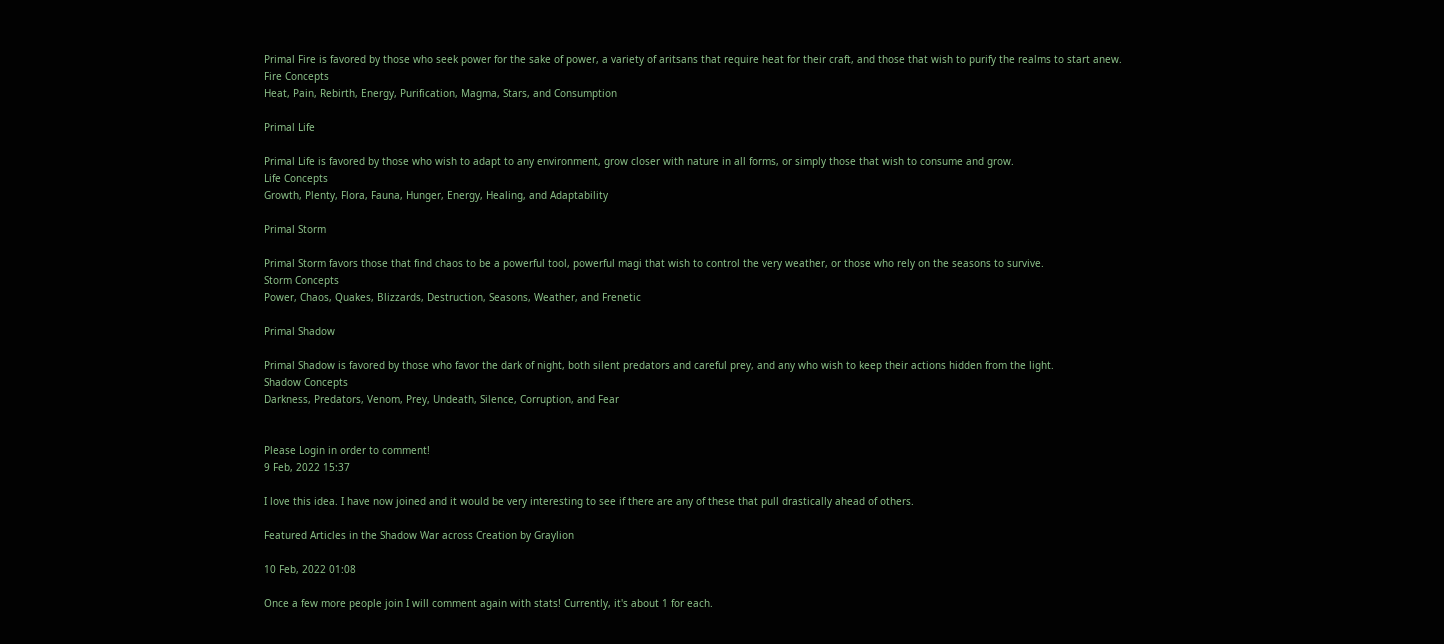Primal Fire is favored by those who seek power for the sake of power, a variety of aritsans that require heat for their craft, and those that wish to purify the realms to start anew.
Fire Concepts
Heat, Pain, Rebirth, Energy, Purification, Magma, Stars, and Consumption

Primal Life

Primal Life is favored by those who wish to adapt to any environment, grow closer with nature in all forms, or simply those that wish to consume and grow.
Life Concepts
Growth, Plenty, Flora, Fauna, Hunger, Energy, Healing, and Adaptability

Primal Storm

Primal Storm favors those that find chaos to be a powerful tool, powerful magi that wish to control the very weather, or those who rely on the seasons to survive.
Storm Concepts
Power, Chaos, Quakes, Blizzards, Destruction, Seasons, Weather, and Frenetic

Primal Shadow

Primal Shadow is favored by those who favor the dark of night, both silent predators and careful prey, and any who wish to keep their actions hidden from the light.
Shadow Concepts
Darkness, Predators, Venom, Prey, Undeath, Silence, Corruption, and Fear


Please Login in order to comment!
9 Feb, 2022 15:37

I love this idea. I have now joined and it would be very interesting to see if there are any of these that pull drastically ahead of others.

Featured Articles in the Shadow War across Creation by Graylion

10 Feb, 2022 01:08

Once a few more people join I will comment again with stats! Currently, it's about 1 for each.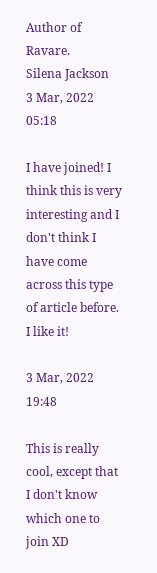Author of Ravare.
Silena Jackson
3 Mar, 2022 05:18

I have joined! I think this is very interesting and I don't think I have come across this type of article before. I like it!

3 Mar, 2022 19:48

This is really cool, except that I don't know which one to join XD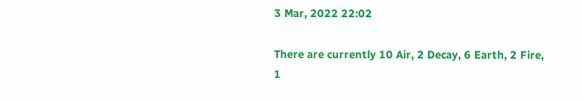3 Mar, 2022 22:02

There are currently 10 Air, 2 Decay, 6 Earth, 2 Fire, 1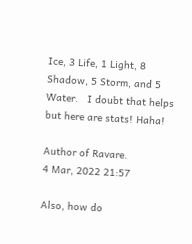Ice, 3 Life, 1 Light, 8 Shadow, 5 Storm, and 5 Water.   I doubt that helps but here are stats! Haha!

Author of Ravare.
4 Mar, 2022 21:57

Also, how do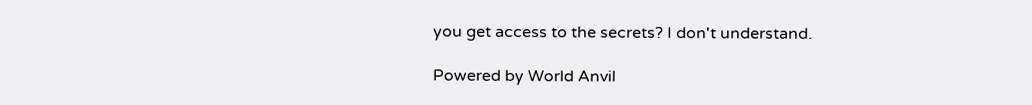you get access to the secrets? I don't understand.

Powered by World Anvil